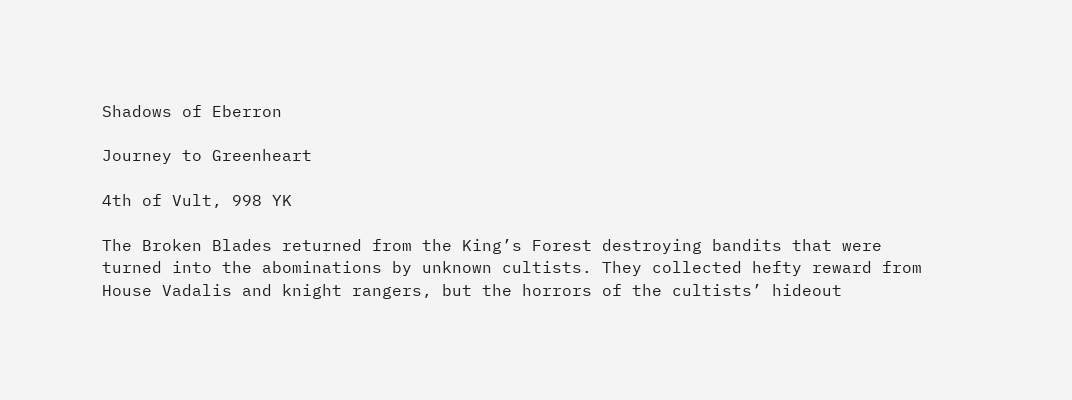Shadows of Eberron

Journey to Greenheart

4th of Vult, 998 YK

The Broken Blades returned from the King’s Forest destroying bandits that were turned into the abominations by unknown cultists. They collected hefty reward from House Vadalis and knight rangers, but the horrors of the cultists’ hideout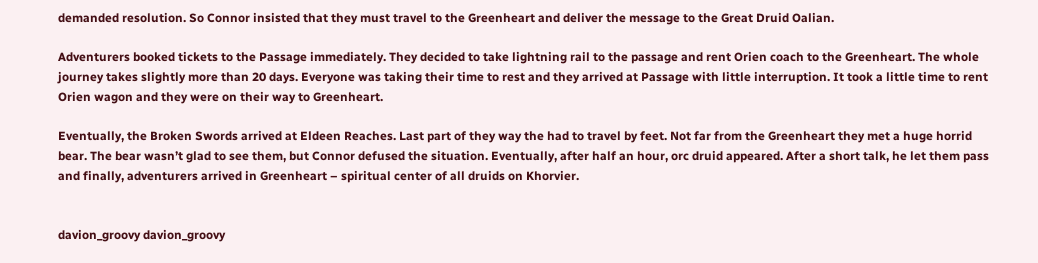demanded resolution. So Connor insisted that they must travel to the Greenheart and deliver the message to the Great Druid Oalian.

Adventurers booked tickets to the Passage immediately. They decided to take lightning rail to the passage and rent Orien coach to the Greenheart. The whole journey takes slightly more than 20 days. Everyone was taking their time to rest and they arrived at Passage with little interruption. It took a little time to rent Orien wagon and they were on their way to Greenheart.

Eventually, the Broken Swords arrived at Eldeen Reaches. Last part of they way the had to travel by feet. Not far from the Greenheart they met a huge horrid bear. The bear wasn’t glad to see them, but Connor defused the situation. Eventually, after half an hour, orc druid appeared. After a short talk, he let them pass and finally, adventurers arrived in Greenheart – spiritual center of all druids on Khorvier.


davion_groovy davion_groovy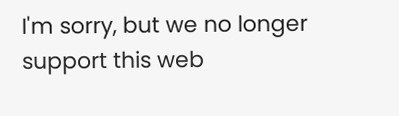I'm sorry, but we no longer support this web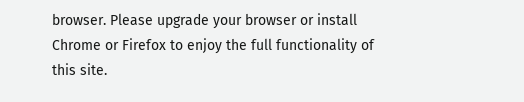browser. Please upgrade your browser or install Chrome or Firefox to enjoy the full functionality of this site.